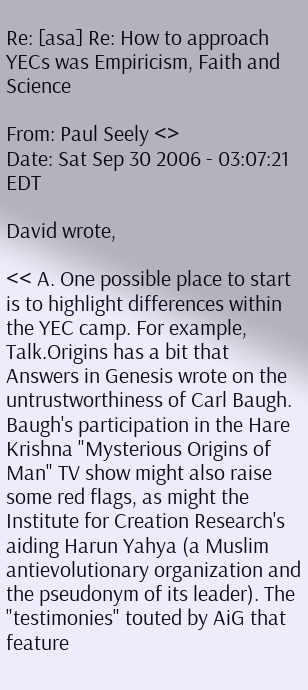Re: [asa] Re: How to approach YECs was Empiricism, Faith and Science

From: Paul Seely <>
Date: Sat Sep 30 2006 - 03:07:21 EDT

David wrote,

<< A. One possible place to start is to highlight differences within the YEC camp. For example, Talk.Origins has a bit that Answers in Genesis wrote on the untrustworthiness of Carl Baugh. Baugh's participation in the Hare Krishna "Mysterious Origins of Man" TV show might also raise some red flags, as might the Institute for Creation Research's aiding Harun Yahya (a Muslim antievolutionary organization and the pseudonym of its leader). The "testimonies" touted by AiG that feature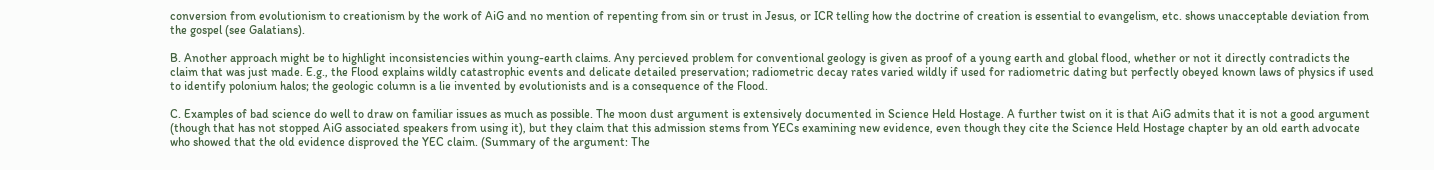conversion from evolutionism to creationism by the work of AiG and no mention of repenting from sin or trust in Jesus, or ICR telling how the doctrine of creation is essential to evangelism, etc. shows unacceptable deviation from the gospel (see Galatians).

B. Another approach might be to highlight inconsistencies within young-earth claims. Any percieved problem for conventional geology is given as proof of a young earth and global flood, whether or not it directly contradicts the claim that was just made. E.g., the Flood explains wildly catastrophic events and delicate detailed preservation; radiometric decay rates varied wildly if used for radiometric dating but perfectly obeyed known laws of physics if used to identify polonium halos; the geologic column is a lie invented by evolutionists and is a consequence of the Flood.

C. Examples of bad science do well to draw on familiar issues as much as possible. The moon dust argument is extensively documented in Science Held Hostage. A further twist on it is that AiG admits that it is not a good argument (though that has not stopped AiG associated speakers from using it), but they claim that this admission stems from YECs examining new evidence, even though they cite the Science Held Hostage chapter by an old earth advocate who showed that the old evidence disproved the YEC claim. (Summary of the argument: The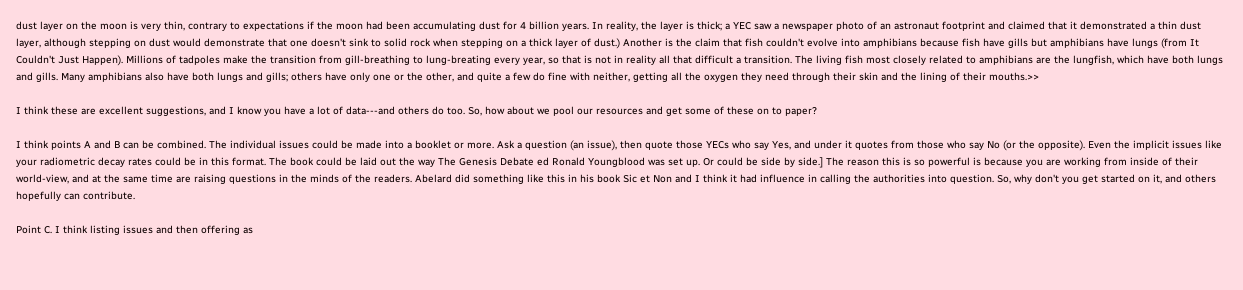dust layer on the moon is very thin, contrary to expectations if the moon had been accumulating dust for 4 billion years. In reality, the layer is thick; a YEC saw a newspaper photo of an astronaut footprint and claimed that it demonstrated a thin dust layer, although stepping on dust would demonstrate that one doesn't sink to solid rock when stepping on a thick layer of dust.) Another is the claim that fish couldn't evolve into amphibians because fish have gills but amphibians have lungs (from It Couldn't Just Happen). Millions of tadpoles make the transition from gill-breathing to lung-breating every year, so that is not in reality all that difficult a transition. The living fish most closely related to amphibians are the lungfish, which have both lungs and gills. Many amphibians also have both lungs and gills; others have only one or the other, and quite a few do fine with neither, getting all the oxygen they need through their skin and the lining of their mouths.>>

I think these are excellent suggestions, and I know you have a lot of data---and others do too. So, how about we pool our resources and get some of these on to paper?

I think points A and B can be combined. The individual issues could be made into a booklet or more. Ask a question (an issue), then quote those YECs who say Yes, and under it quotes from those who say No (or the opposite). Even the implicit issues like your radiometric decay rates could be in this format. The book could be laid out the way The Genesis Debate ed Ronald Youngblood was set up. Or could be side by side.] The reason this is so powerful is because you are working from inside of their world-view, and at the same time are raising questions in the minds of the readers. Abelard did something like this in his book Sic et Non and I think it had influence in calling the authorities into question. So, why don't you get started on it, and others hopefully can contribute.

Point C. I think listing issues and then offering as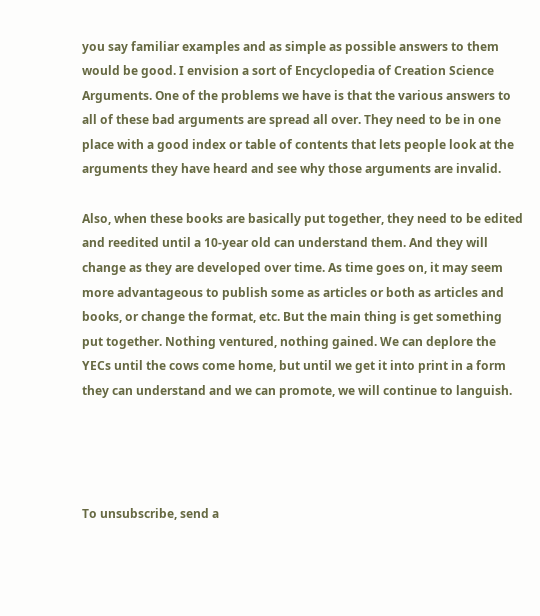you say familiar examples and as simple as possible answers to them would be good. I envision a sort of Encyclopedia of Creation Science Arguments. One of the problems we have is that the various answers to all of these bad arguments are spread all over. They need to be in one place with a good index or table of contents that lets people look at the arguments they have heard and see why those arguments are invalid.

Also, when these books are basically put together, they need to be edited and reedited until a 10-year old can understand them. And they will change as they are developed over time. As time goes on, it may seem more advantageous to publish some as articles or both as articles and books, or change the format, etc. But the main thing is get something put together. Nothing ventured, nothing gained. We can deplore the YECs until the cows come home, but until we get it into print in a form they can understand and we can promote, we will continue to languish.




To unsubscribe, send a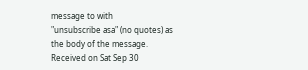message to with
"unsubscribe asa" (no quotes) as the body of the message.
Received on Sat Sep 30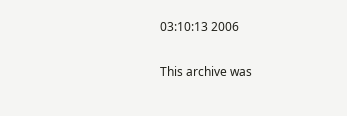03:10:13 2006

This archive was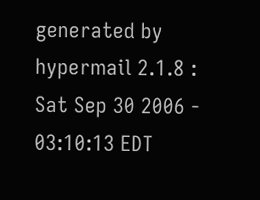generated by hypermail 2.1.8 : Sat Sep 30 2006 - 03:10:13 EDT